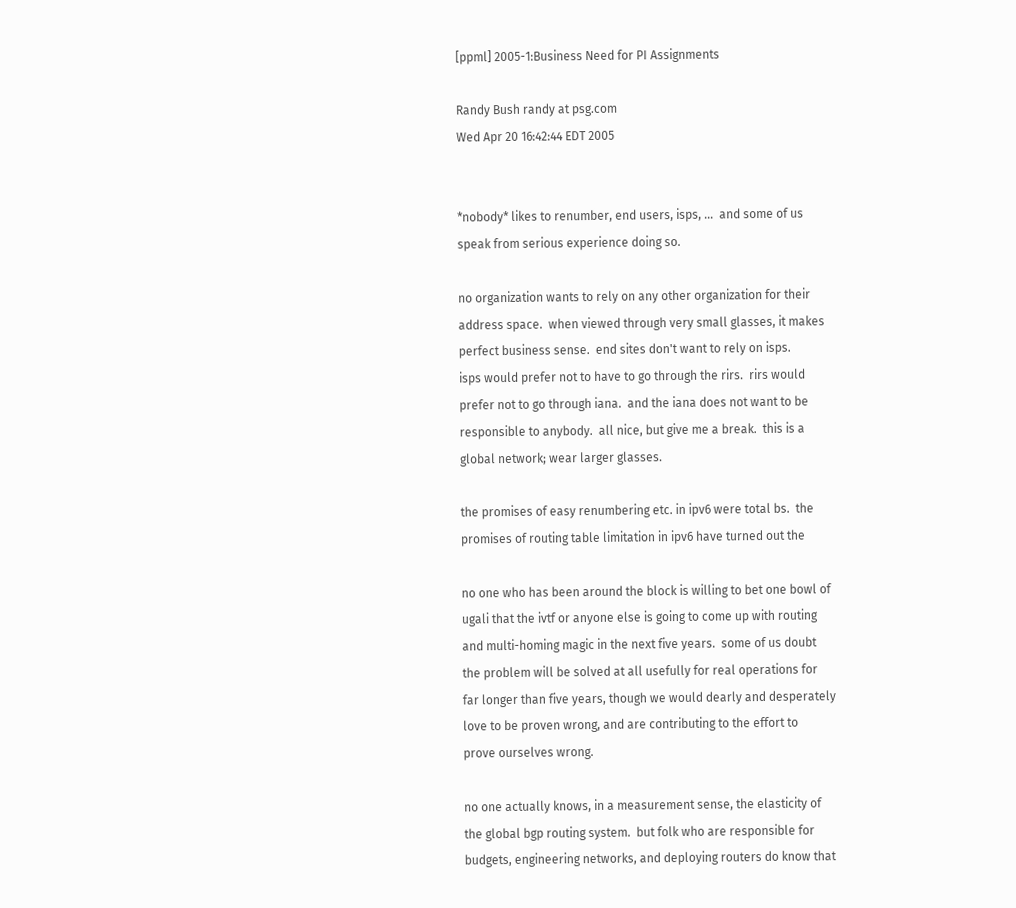[ppml] 2005-1:Business Need for PI Assignments

Randy Bush randy at psg.com
Wed Apr 20 16:42:44 EDT 2005


*nobody* likes to renumber, end users, isps, ...  and some of us
speak from serious experience doing so.

no organization wants to rely on any other organization for their
address space.  when viewed through very small glasses, it makes
perfect business sense.  end sites don't want to rely on isps.
isps would prefer not to have to go through the rirs.  rirs would
prefer not to go through iana.  and the iana does not want to be
responsible to anybody.  all nice, but give me a break.  this is a
global network; wear larger glasses.

the promises of easy renumbering etc. in ipv6 were total bs.  the
promises of routing table limitation in ipv6 have turned out the

no one who has been around the block is willing to bet one bowl of
ugali that the ivtf or anyone else is going to come up with routing
and multi-homing magic in the next five years.  some of us doubt
the problem will be solved at all usefully for real operations for
far longer than five years, though we would dearly and desperately
love to be proven wrong, and are contributing to the effort to
prove ourselves wrong.

no one actually knows, in a measurement sense, the elasticity of
the global bgp routing system.  but folk who are responsible for
budgets, engineering networks, and deploying routers do know that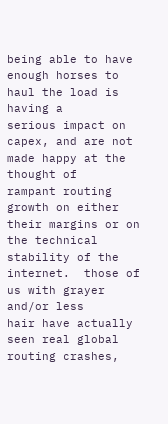being able to have enough horses to haul the load is having a
serious impact on capex, and are not made happy at the thought of
rampant routing growth on either their margins or on the technical
stability of the internet.  those of us with grayer and/or less
hair have actually seen real global routing crashes,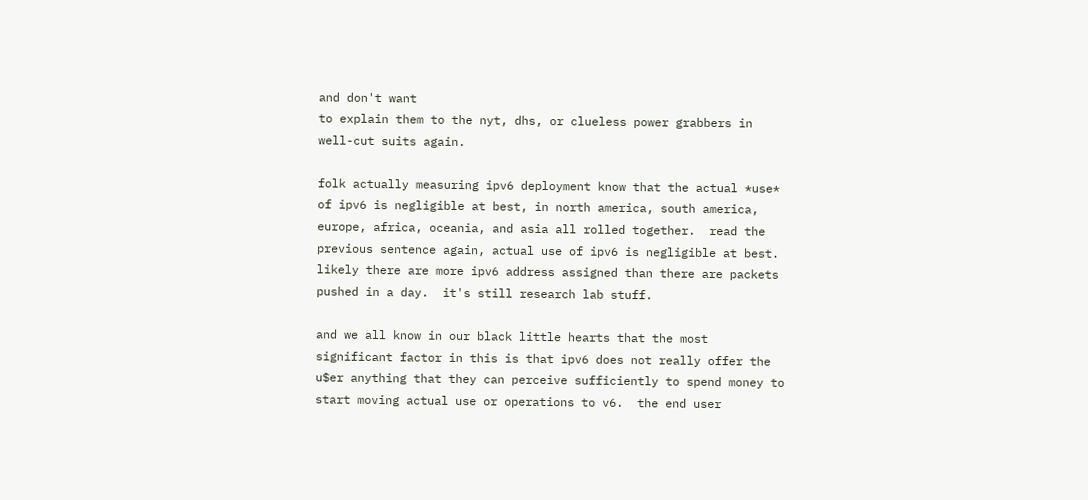and don't want
to explain them to the nyt, dhs, or clueless power grabbers in
well-cut suits again.

folk actually measuring ipv6 deployment know that the actual *use*
of ipv6 is negligible at best, in north america, south america,
europe, africa, oceania, and asia all rolled together.  read the
previous sentence again, actual use of ipv6 is negligible at best.
likely there are more ipv6 address assigned than there are packets
pushed in a day.  it's still research lab stuff.

and we all know in our black little hearts that the most
significant factor in this is that ipv6 does not really offer the
u$er anything that they can perceive sufficiently to spend money to
start moving actual use or operations to v6.  the end user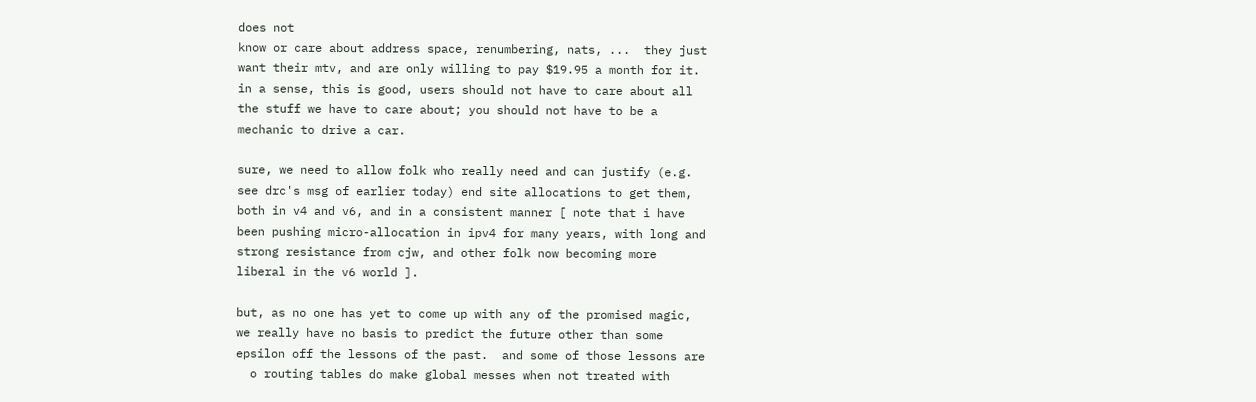does not
know or care about address space, renumbering, nats, ...  they just
want their mtv, and are only willing to pay $19.95 a month for it.
in a sense, this is good, users should not have to care about all
the stuff we have to care about; you should not have to be a
mechanic to drive a car.

sure, we need to allow folk who really need and can justify (e.g.
see drc's msg of earlier today) end site allocations to get them,
both in v4 and v6, and in a consistent manner [ note that i have
been pushing micro-allocation in ipv4 for many years, with long and
strong resistance from cjw, and other folk now becoming more
liberal in the v6 world ].

but, as no one has yet to come up with any of the promised magic,
we really have no basis to predict the future other than some
epsilon off the lessons of the past.  and some of those lessons are
  o routing tables do make global messes when not treated with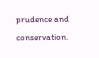prudence and conservation.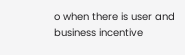o when there is user and business incentive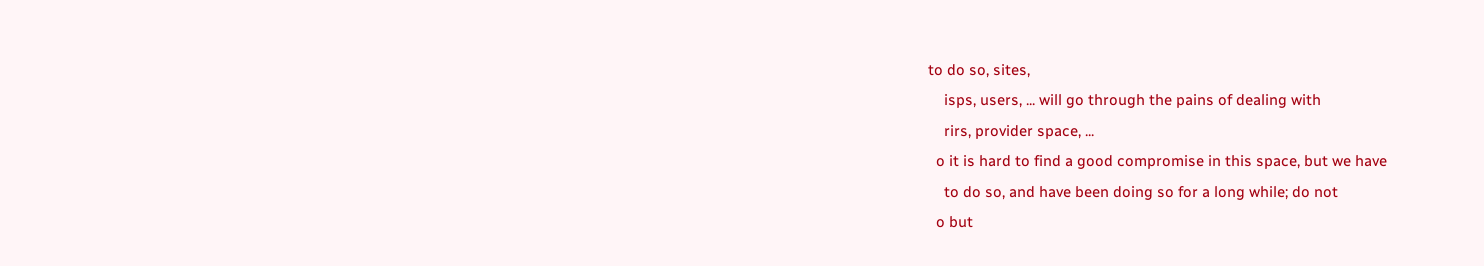to do so, sites,
    isps, users, ... will go through the pains of dealing with
    rirs, provider space, ...
  o it is hard to find a good compromise in this space, but we have
    to do so, and have been doing so for a long while; do not
  o but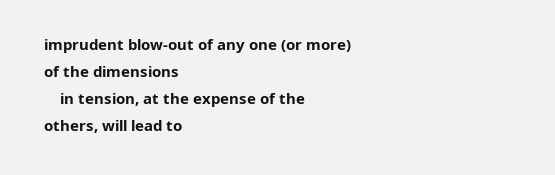imprudent blow-out of any one (or more) of the dimensions
    in tension, at the expense of the others, will lead to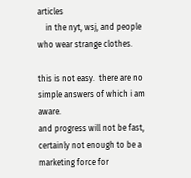articles
    in the nyt, wsj, and people who wear strange clothes.

this is not easy.  there are no simple answers of which i am aware.
and progress will not be fast, certainly not enough to be a
marketing force for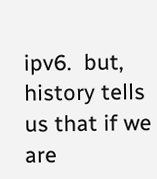ipv6.  but, history tells us that if we are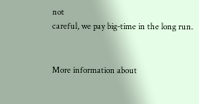not
careful, we pay big-time in the long run.


More information about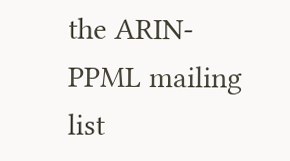the ARIN-PPML mailing list